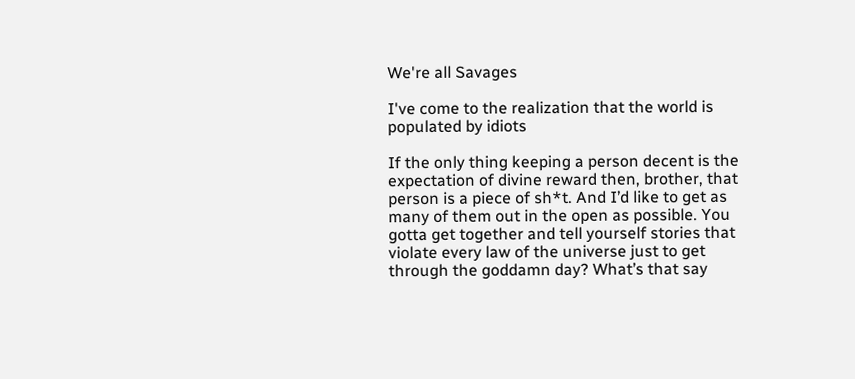We're all Savages

I've come to the realization that the world is populated by idiots

If the only thing keeping a person decent is the expectation of divine reward then, brother, that person is a piece of sh*t. And I’d like to get as many of them out in the open as possible. You gotta get together and tell yourself stories that violate every law of the universe just to get through the goddamn day? What’s that say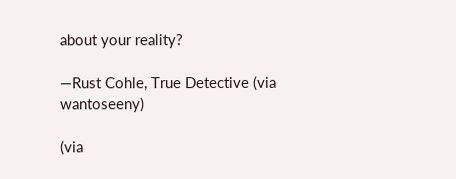about your reality?

—Rust Cohle, True Detective (via wantoseeny)

(via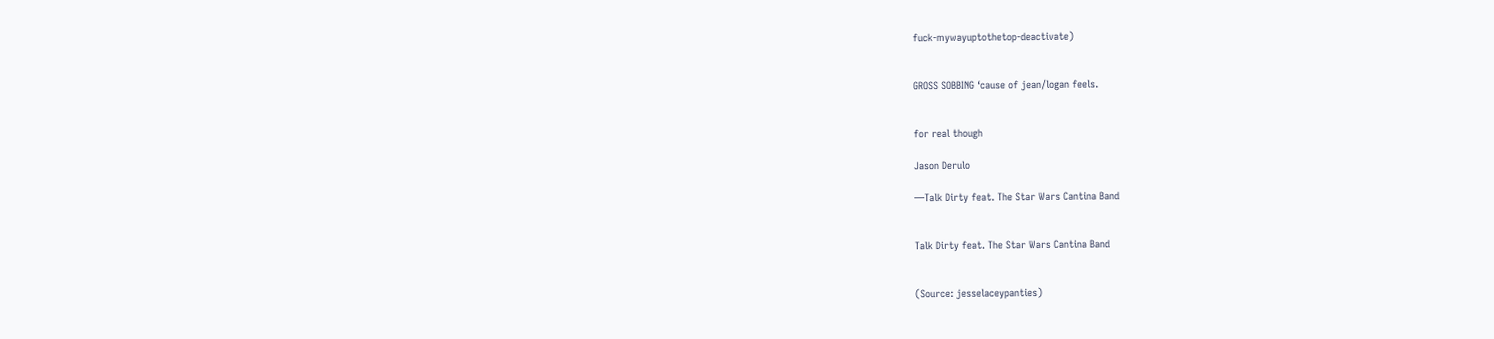fuck-mywayuptothetop-deactivate)


GROSS SOBBING ‘cause of jean/logan feels.


for real though

Jason Derulo

—Talk Dirty feat. The Star Wars Cantina Band


Talk Dirty feat. The Star Wars Cantina Band


(Source: jesselaceypanties)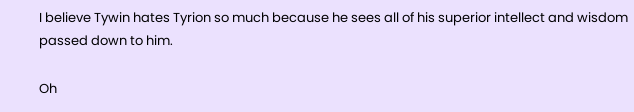I believe Tywin hates Tyrion so much because he sees all of his superior intellect and wisdom passed down to him.

Oh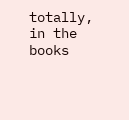totally, in the books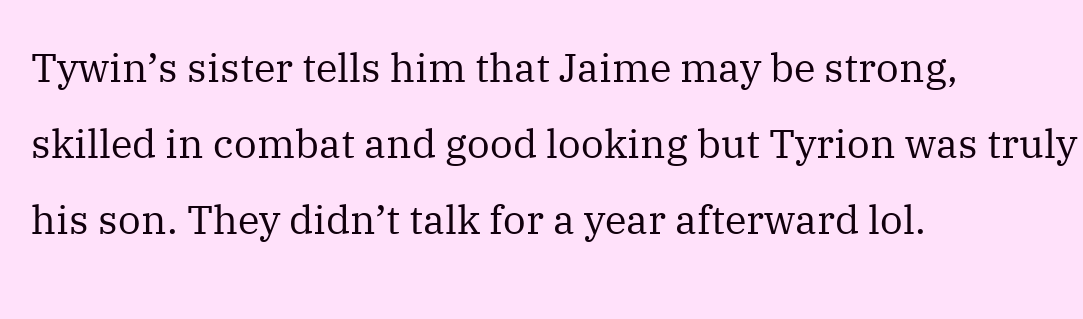Tywin’s sister tells him that Jaime may be strong, skilled in combat and good looking but Tyrion was truly his son. They didn’t talk for a year afterward lol.